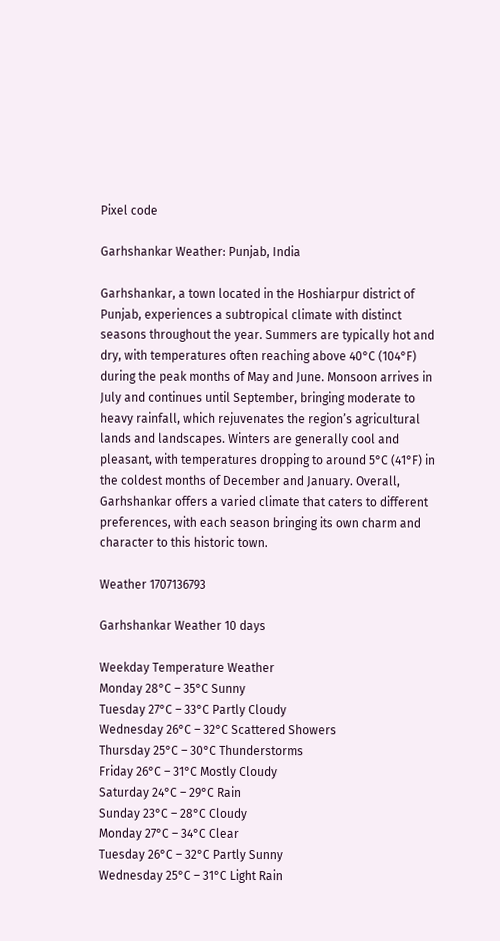Pixel code

Garhshankar Weather: Punjab, India

Garhshankar, a town located in the Hoshiarpur district of Punjab, experiences a subtropical climate with distinct seasons throughout the year. Summers are typically hot and dry, with temperatures often reaching above 40°C (104°F) during the peak months of May and June. Monsoon arrives in July and continues until September, bringing moderate to heavy rainfall, which rejuvenates the region’s agricultural lands and landscapes. Winters are generally cool and pleasant, with temperatures dropping to around 5°C (41°F) in the coldest months of December and January. Overall, Garhshankar offers a varied climate that caters to different preferences, with each season bringing its own charm and character to this historic town.

Weather 1707136793

Garhshankar Weather 10 days

Weekday Temperature Weather
Monday 28°C – 35°C Sunny
Tuesday 27°C – 33°C Partly Cloudy
Wednesday 26°C – 32°C Scattered Showers
Thursday 25°C – 30°C Thunderstorms
Friday 26°C – 31°C Mostly Cloudy
Saturday 24°C – 29°C Rain
Sunday 23°C – 28°C Cloudy
Monday 27°C – 34°C Clear
Tuesday 26°C – 32°C Partly Sunny
Wednesday 25°C – 31°C Light Rain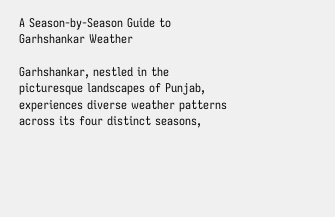A Season-by-Season Guide to Garhshankar Weather

Garhshankar, nestled in the picturesque landscapes of Punjab, experiences diverse weather patterns across its four distinct seasons,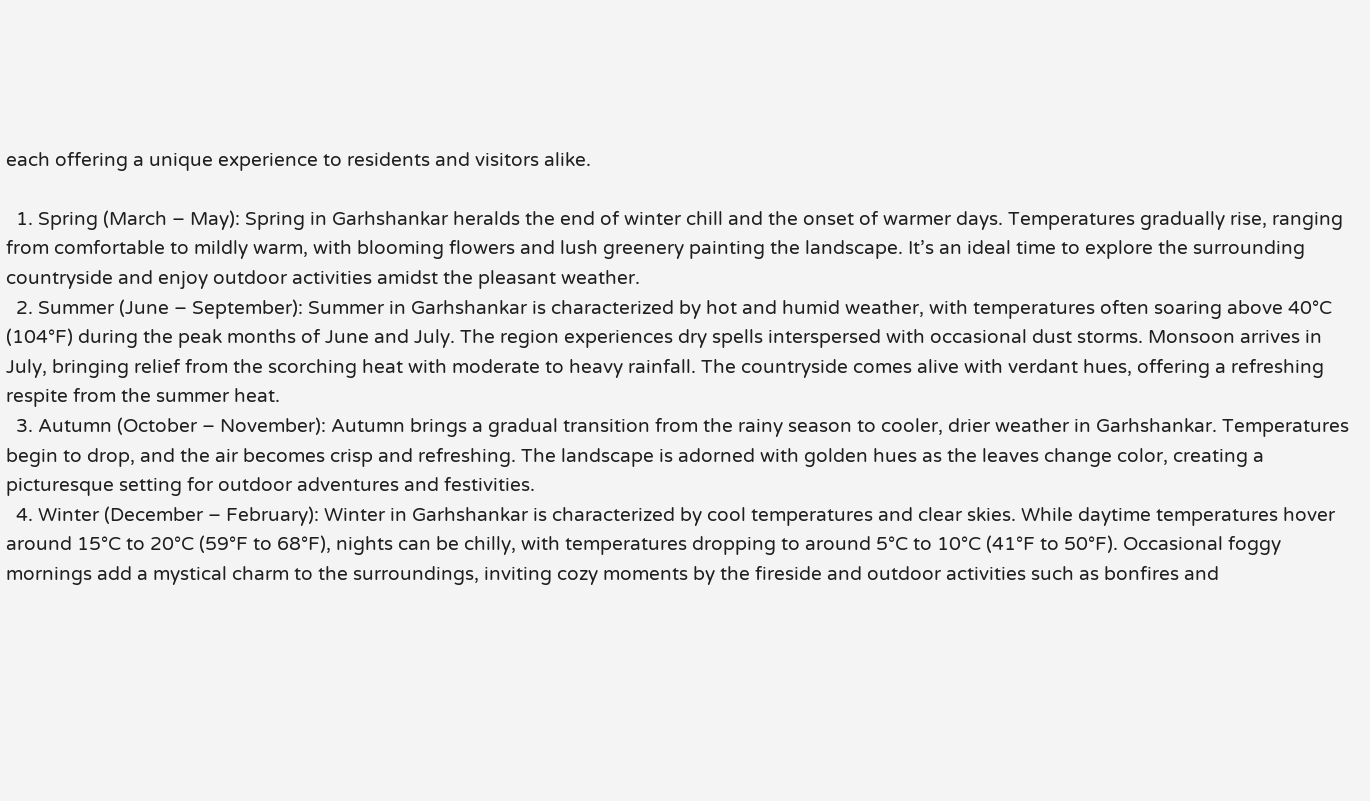each offering a unique experience to residents and visitors alike.

  1. Spring (March – May): Spring in Garhshankar heralds the end of winter chill and the onset of warmer days. Temperatures gradually rise, ranging from comfortable to mildly warm, with blooming flowers and lush greenery painting the landscape. It’s an ideal time to explore the surrounding countryside and enjoy outdoor activities amidst the pleasant weather.
  2. Summer (June – September): Summer in Garhshankar is characterized by hot and humid weather, with temperatures often soaring above 40°C (104°F) during the peak months of June and July. The region experiences dry spells interspersed with occasional dust storms. Monsoon arrives in July, bringing relief from the scorching heat with moderate to heavy rainfall. The countryside comes alive with verdant hues, offering a refreshing respite from the summer heat.
  3. Autumn (October – November): Autumn brings a gradual transition from the rainy season to cooler, drier weather in Garhshankar. Temperatures begin to drop, and the air becomes crisp and refreshing. The landscape is adorned with golden hues as the leaves change color, creating a picturesque setting for outdoor adventures and festivities.
  4. Winter (December – February): Winter in Garhshankar is characterized by cool temperatures and clear skies. While daytime temperatures hover around 15°C to 20°C (59°F to 68°F), nights can be chilly, with temperatures dropping to around 5°C to 10°C (41°F to 50°F). Occasional foggy mornings add a mystical charm to the surroundings, inviting cozy moments by the fireside and outdoor activities such as bonfires and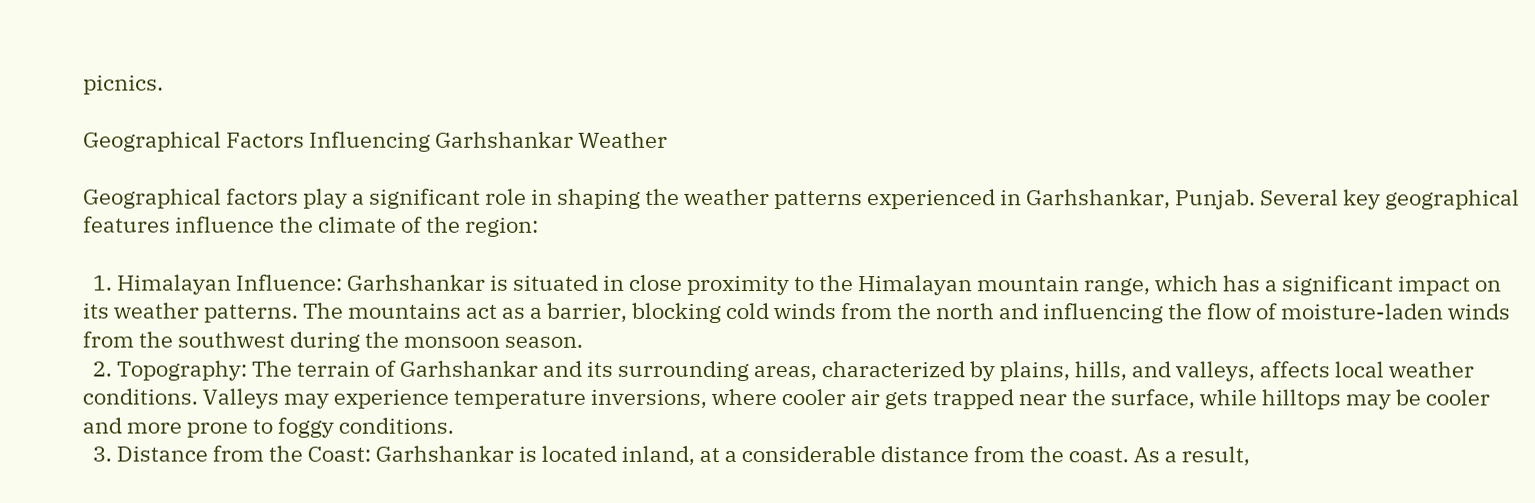picnics.

Geographical Factors Influencing Garhshankar Weather

Geographical factors play a significant role in shaping the weather patterns experienced in Garhshankar, Punjab. Several key geographical features influence the climate of the region:

  1. Himalayan Influence: Garhshankar is situated in close proximity to the Himalayan mountain range, which has a significant impact on its weather patterns. The mountains act as a barrier, blocking cold winds from the north and influencing the flow of moisture-laden winds from the southwest during the monsoon season.
  2. Topography: The terrain of Garhshankar and its surrounding areas, characterized by plains, hills, and valleys, affects local weather conditions. Valleys may experience temperature inversions, where cooler air gets trapped near the surface, while hilltops may be cooler and more prone to foggy conditions.
  3. Distance from the Coast: Garhshankar is located inland, at a considerable distance from the coast. As a result,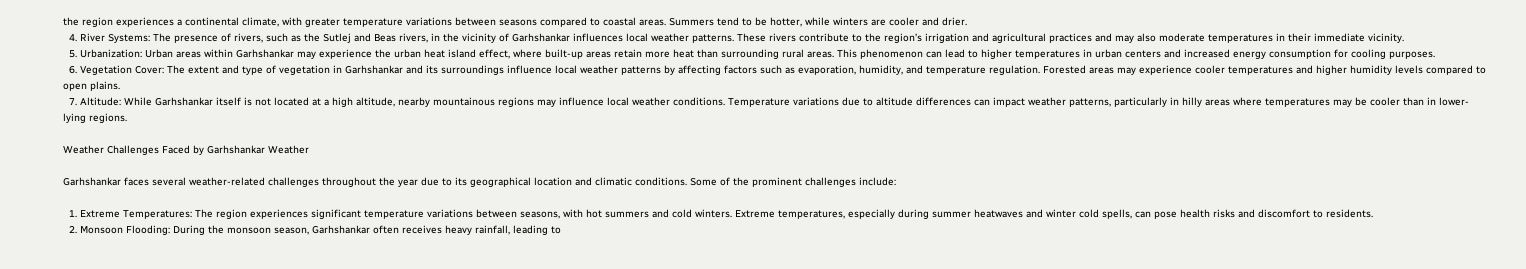the region experiences a continental climate, with greater temperature variations between seasons compared to coastal areas. Summers tend to be hotter, while winters are cooler and drier.
  4. River Systems: The presence of rivers, such as the Sutlej and Beas rivers, in the vicinity of Garhshankar influences local weather patterns. These rivers contribute to the region’s irrigation and agricultural practices and may also moderate temperatures in their immediate vicinity.
  5. Urbanization: Urban areas within Garhshankar may experience the urban heat island effect, where built-up areas retain more heat than surrounding rural areas. This phenomenon can lead to higher temperatures in urban centers and increased energy consumption for cooling purposes.
  6. Vegetation Cover: The extent and type of vegetation in Garhshankar and its surroundings influence local weather patterns by affecting factors such as evaporation, humidity, and temperature regulation. Forested areas may experience cooler temperatures and higher humidity levels compared to open plains.
  7. Altitude: While Garhshankar itself is not located at a high altitude, nearby mountainous regions may influence local weather conditions. Temperature variations due to altitude differences can impact weather patterns, particularly in hilly areas where temperatures may be cooler than in lower-lying regions.

Weather Challenges Faced by Garhshankar Weather

Garhshankar faces several weather-related challenges throughout the year due to its geographical location and climatic conditions. Some of the prominent challenges include:

  1. Extreme Temperatures: The region experiences significant temperature variations between seasons, with hot summers and cold winters. Extreme temperatures, especially during summer heatwaves and winter cold spells, can pose health risks and discomfort to residents.
  2. Monsoon Flooding: During the monsoon season, Garhshankar often receives heavy rainfall, leading to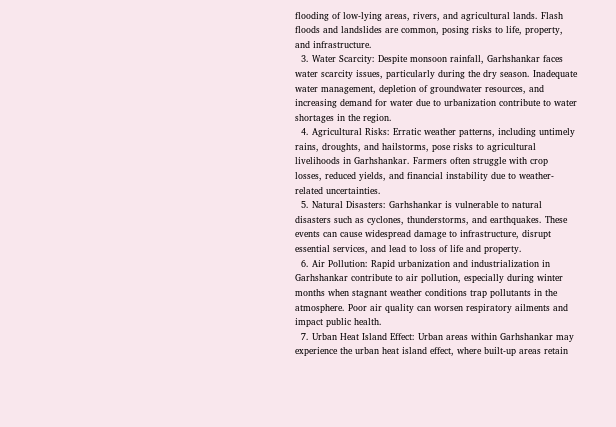flooding of low-lying areas, rivers, and agricultural lands. Flash floods and landslides are common, posing risks to life, property, and infrastructure.
  3. Water Scarcity: Despite monsoon rainfall, Garhshankar faces water scarcity issues, particularly during the dry season. Inadequate water management, depletion of groundwater resources, and increasing demand for water due to urbanization contribute to water shortages in the region.
  4. Agricultural Risks: Erratic weather patterns, including untimely rains, droughts, and hailstorms, pose risks to agricultural livelihoods in Garhshankar. Farmers often struggle with crop losses, reduced yields, and financial instability due to weather-related uncertainties.
  5. Natural Disasters: Garhshankar is vulnerable to natural disasters such as cyclones, thunderstorms, and earthquakes. These events can cause widespread damage to infrastructure, disrupt essential services, and lead to loss of life and property.
  6. Air Pollution: Rapid urbanization and industrialization in Garhshankar contribute to air pollution, especially during winter months when stagnant weather conditions trap pollutants in the atmosphere. Poor air quality can worsen respiratory ailments and impact public health.
  7. Urban Heat Island Effect: Urban areas within Garhshankar may experience the urban heat island effect, where built-up areas retain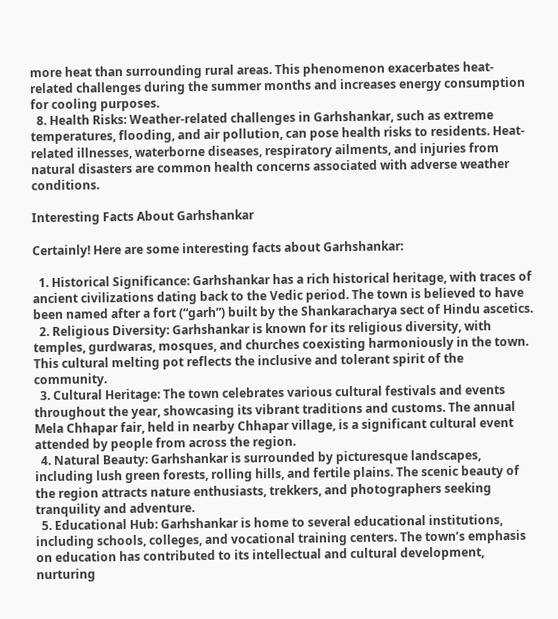more heat than surrounding rural areas. This phenomenon exacerbates heat-related challenges during the summer months and increases energy consumption for cooling purposes.
  8. Health Risks: Weather-related challenges in Garhshankar, such as extreme temperatures, flooding, and air pollution, can pose health risks to residents. Heat-related illnesses, waterborne diseases, respiratory ailments, and injuries from natural disasters are common health concerns associated with adverse weather conditions.

Interesting Facts About Garhshankar

Certainly! Here are some interesting facts about Garhshankar:

  1. Historical Significance: Garhshankar has a rich historical heritage, with traces of ancient civilizations dating back to the Vedic period. The town is believed to have been named after a fort (“garh”) built by the Shankaracharya sect of Hindu ascetics.
  2. Religious Diversity: Garhshankar is known for its religious diversity, with temples, gurdwaras, mosques, and churches coexisting harmoniously in the town. This cultural melting pot reflects the inclusive and tolerant spirit of the community.
  3. Cultural Heritage: The town celebrates various cultural festivals and events throughout the year, showcasing its vibrant traditions and customs. The annual Mela Chhapar fair, held in nearby Chhapar village, is a significant cultural event attended by people from across the region.
  4. Natural Beauty: Garhshankar is surrounded by picturesque landscapes, including lush green forests, rolling hills, and fertile plains. The scenic beauty of the region attracts nature enthusiasts, trekkers, and photographers seeking tranquility and adventure.
  5. Educational Hub: Garhshankar is home to several educational institutions, including schools, colleges, and vocational training centers. The town’s emphasis on education has contributed to its intellectual and cultural development, nurturing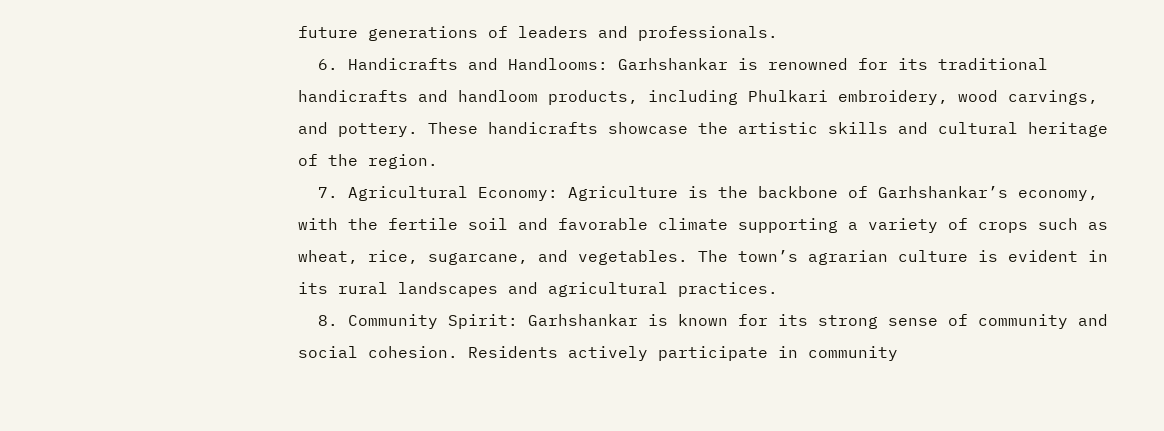future generations of leaders and professionals.
  6. Handicrafts and Handlooms: Garhshankar is renowned for its traditional handicrafts and handloom products, including Phulkari embroidery, wood carvings, and pottery. These handicrafts showcase the artistic skills and cultural heritage of the region.
  7. Agricultural Economy: Agriculture is the backbone of Garhshankar’s economy, with the fertile soil and favorable climate supporting a variety of crops such as wheat, rice, sugarcane, and vegetables. The town’s agrarian culture is evident in its rural landscapes and agricultural practices.
  8. Community Spirit: Garhshankar is known for its strong sense of community and social cohesion. Residents actively participate in community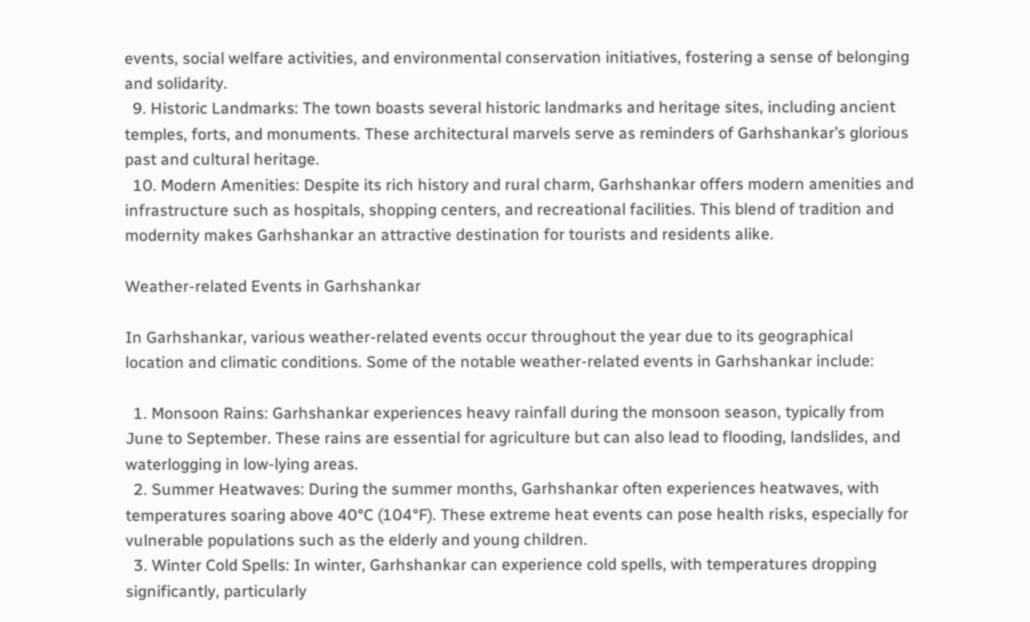events, social welfare activities, and environmental conservation initiatives, fostering a sense of belonging and solidarity.
  9. Historic Landmarks: The town boasts several historic landmarks and heritage sites, including ancient temples, forts, and monuments. These architectural marvels serve as reminders of Garhshankar’s glorious past and cultural heritage.
  10. Modern Amenities: Despite its rich history and rural charm, Garhshankar offers modern amenities and infrastructure such as hospitals, shopping centers, and recreational facilities. This blend of tradition and modernity makes Garhshankar an attractive destination for tourists and residents alike.

Weather-related Events in Garhshankar

In Garhshankar, various weather-related events occur throughout the year due to its geographical location and climatic conditions. Some of the notable weather-related events in Garhshankar include:

  1. Monsoon Rains: Garhshankar experiences heavy rainfall during the monsoon season, typically from June to September. These rains are essential for agriculture but can also lead to flooding, landslides, and waterlogging in low-lying areas.
  2. Summer Heatwaves: During the summer months, Garhshankar often experiences heatwaves, with temperatures soaring above 40°C (104°F). These extreme heat events can pose health risks, especially for vulnerable populations such as the elderly and young children.
  3. Winter Cold Spells: In winter, Garhshankar can experience cold spells, with temperatures dropping significantly, particularly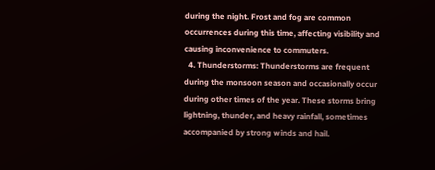during the night. Frost and fog are common occurrences during this time, affecting visibility and causing inconvenience to commuters.
  4. Thunderstorms: Thunderstorms are frequent during the monsoon season and occasionally occur during other times of the year. These storms bring lightning, thunder, and heavy rainfall, sometimes accompanied by strong winds and hail.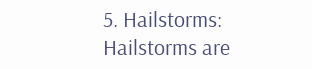5. Hailstorms: Hailstorms are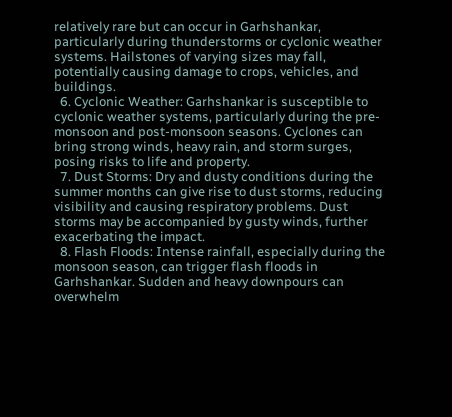relatively rare but can occur in Garhshankar, particularly during thunderstorms or cyclonic weather systems. Hailstones of varying sizes may fall, potentially causing damage to crops, vehicles, and buildings.
  6. Cyclonic Weather: Garhshankar is susceptible to cyclonic weather systems, particularly during the pre-monsoon and post-monsoon seasons. Cyclones can bring strong winds, heavy rain, and storm surges, posing risks to life and property.
  7. Dust Storms: Dry and dusty conditions during the summer months can give rise to dust storms, reducing visibility and causing respiratory problems. Dust storms may be accompanied by gusty winds, further exacerbating the impact.
  8. Flash Floods: Intense rainfall, especially during the monsoon season, can trigger flash floods in Garhshankar. Sudden and heavy downpours can overwhelm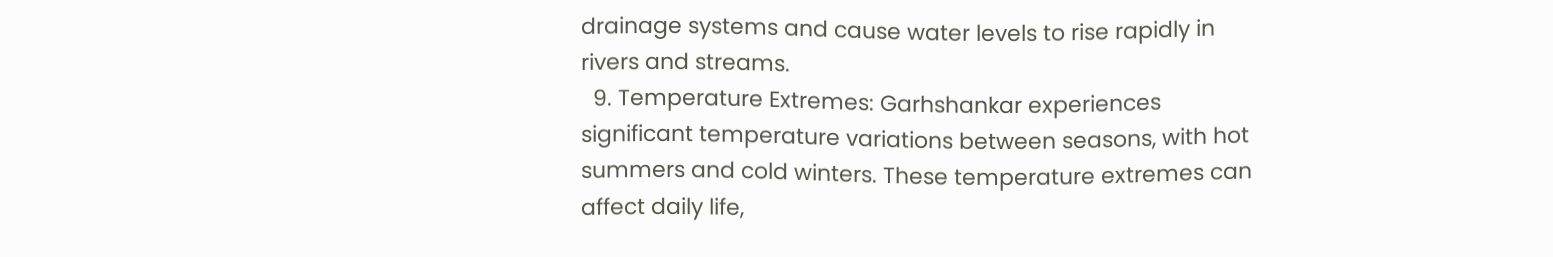drainage systems and cause water levels to rise rapidly in rivers and streams.
  9. Temperature Extremes: Garhshankar experiences significant temperature variations between seasons, with hot summers and cold winters. These temperature extremes can affect daily life,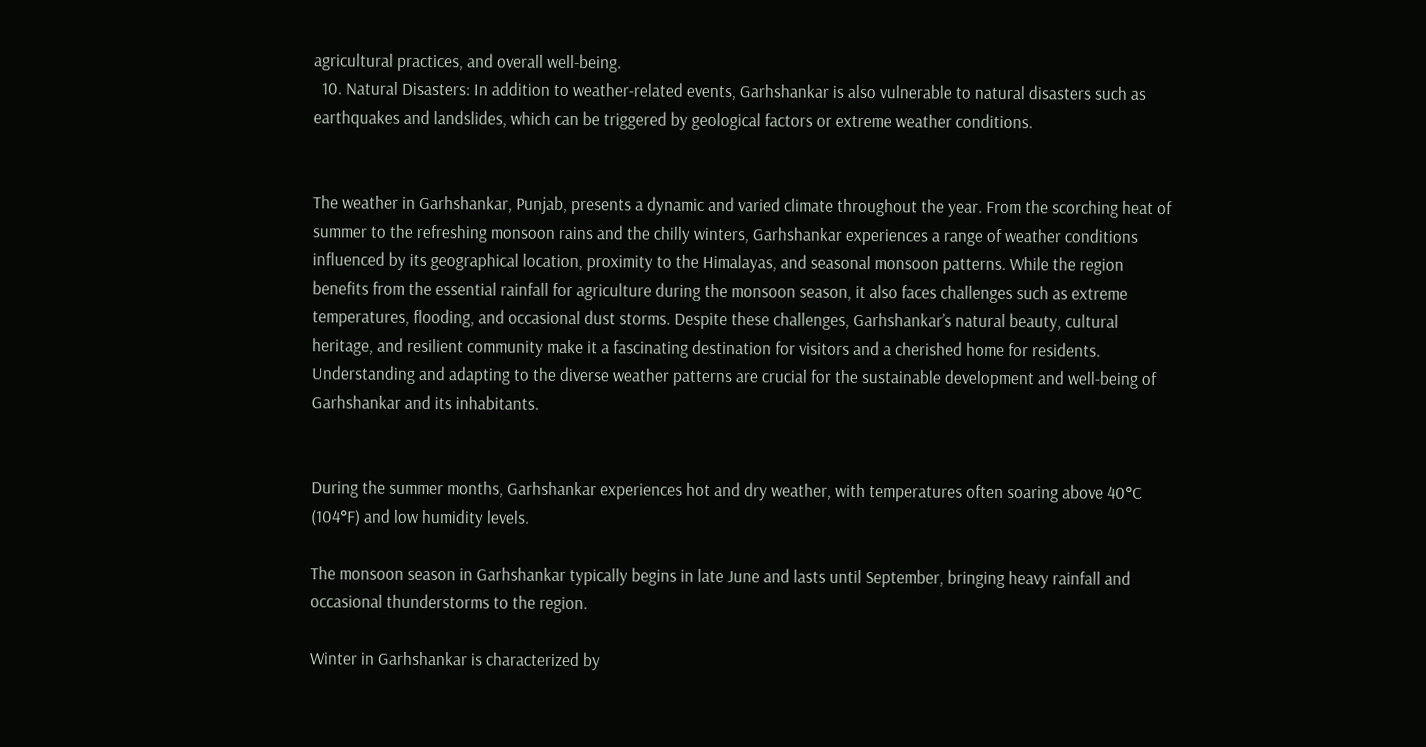agricultural practices, and overall well-being.
  10. Natural Disasters: In addition to weather-related events, Garhshankar is also vulnerable to natural disasters such as earthquakes and landslides, which can be triggered by geological factors or extreme weather conditions.


The weather in Garhshankar, Punjab, presents a dynamic and varied climate throughout the year. From the scorching heat of summer to the refreshing monsoon rains and the chilly winters, Garhshankar experiences a range of weather conditions influenced by its geographical location, proximity to the Himalayas, and seasonal monsoon patterns. While the region benefits from the essential rainfall for agriculture during the monsoon season, it also faces challenges such as extreme temperatures, flooding, and occasional dust storms. Despite these challenges, Garhshankar’s natural beauty, cultural heritage, and resilient community make it a fascinating destination for visitors and a cherished home for residents. Understanding and adapting to the diverse weather patterns are crucial for the sustainable development and well-being of Garhshankar and its inhabitants.


During the summer months, Garhshankar experiences hot and dry weather, with temperatures often soaring above 40°C (104°F) and low humidity levels.

The monsoon season in Garhshankar typically begins in late June and lasts until September, bringing heavy rainfall and occasional thunderstorms to the region.

Winter in Garhshankar is characterized by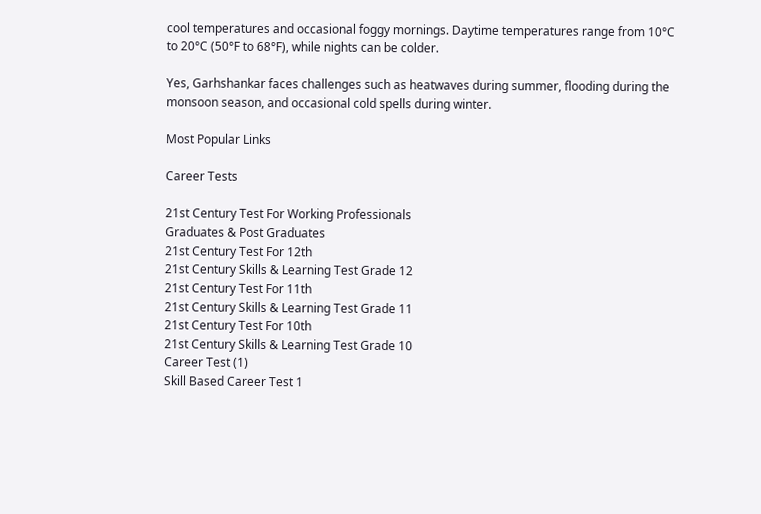cool temperatures and occasional foggy mornings. Daytime temperatures range from 10°C to 20°C (50°F to 68°F), while nights can be colder.

Yes, Garhshankar faces challenges such as heatwaves during summer, flooding during the monsoon season, and occasional cold spells during winter.

Most Popular Links

Career Tests

21st Century Test For Working Professionals
Graduates & Post Graduates
21st Century Test For 12th
21st Century Skills & Learning Test Grade 12
21st Century Test For 11th
21st Century Skills & Learning Test Grade 11
21st Century Test For 10th
21st Century Skills & Learning Test Grade 10
Career Test (1)
Skill Based Career Test 1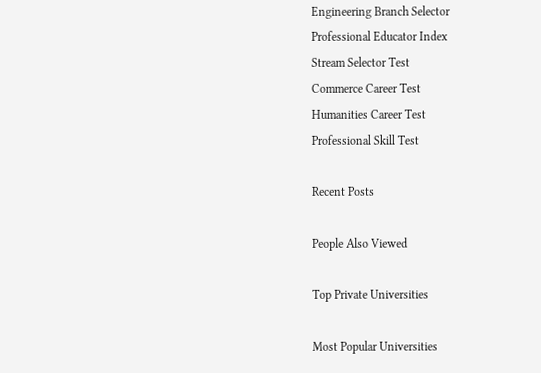Engineering Branch Selector
Professional Educator Index
Stream Selector Test
Commerce Career Test
Humanities Career Test
Professional Skill Test

Recent Posts

People Also Viewed

Top Private Universities

Most Popular Universities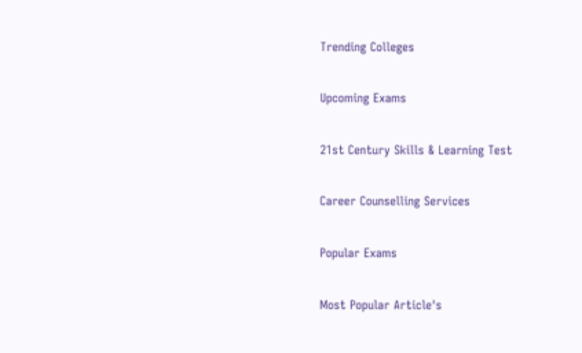Trending Colleges

Upcoming Exams

21st Century Skills & Learning Test

Career Counselling Services

Popular Exams

Most Popular Article's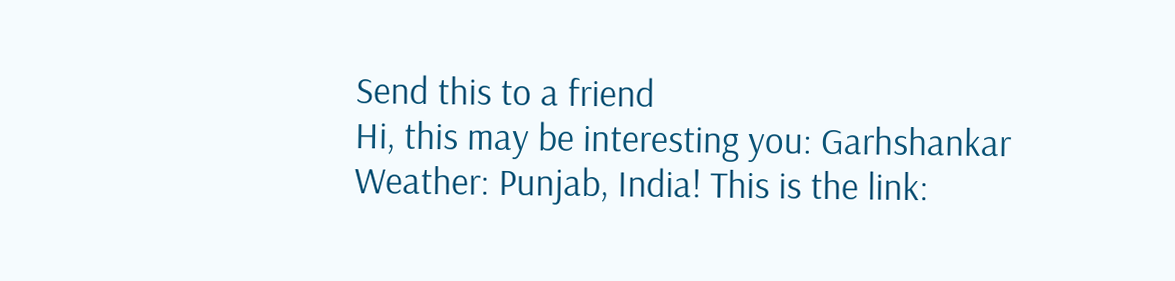Send this to a friend
Hi, this may be interesting you: Garhshankar Weather: Punjab, India! This is the link: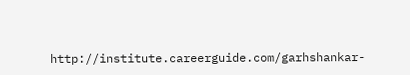http://institute.careerguide.com/garhshankar-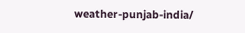weather-punjab-india/